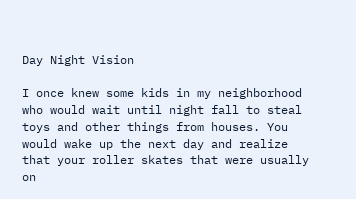Day Night Vision

I once knew some kids in my neighborhood who would wait until night fall to steal toys and other things from houses. You would wake up the next day and realize that your roller skates that were usually on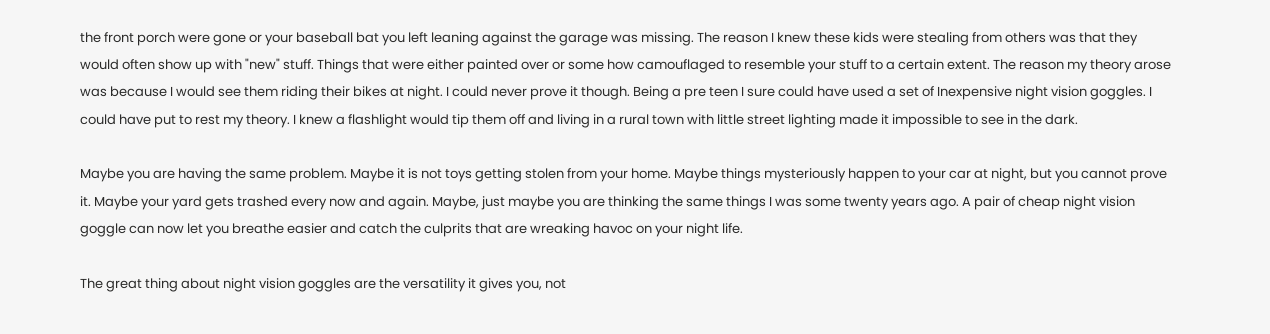the front porch were gone or your baseball bat you left leaning against the garage was missing. The reason I knew these kids were stealing from others was that they would often show up with "new" stuff. Things that were either painted over or some how camouflaged to resemble your stuff to a certain extent. The reason my theory arose was because I would see them riding their bikes at night. I could never prove it though. Being a pre teen I sure could have used a set of Inexpensive night vision goggles. I could have put to rest my theory. I knew a flashlight would tip them off and living in a rural town with little street lighting made it impossible to see in the dark.

Maybe you are having the same problem. Maybe it is not toys getting stolen from your home. Maybe things mysteriously happen to your car at night, but you cannot prove it. Maybe your yard gets trashed every now and again. Maybe, just maybe you are thinking the same things I was some twenty years ago. A pair of cheap night vision goggle can now let you breathe easier and catch the culprits that are wreaking havoc on your night life.

The great thing about night vision goggles are the versatility it gives you, not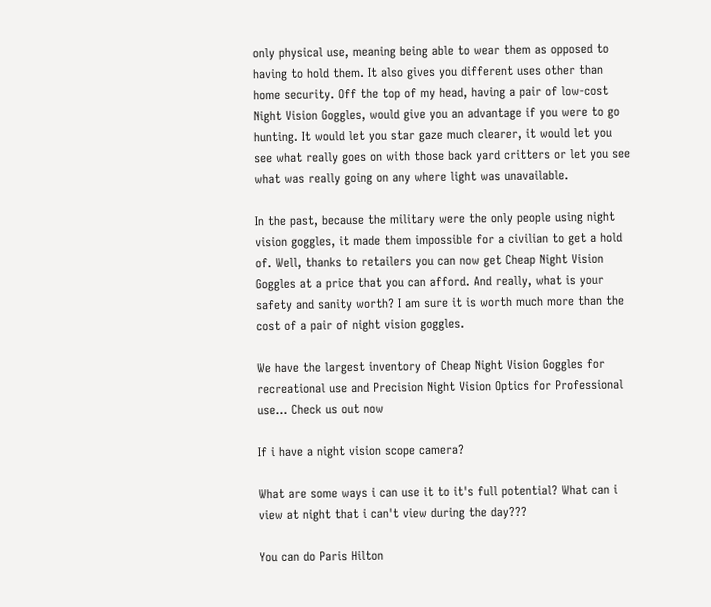only physical use, meaning being able to wear them as opposed to having to hold them. It also gives you different uses other than home security. Off the top of my head, having a pair of low-cost Night Vision Goggles, would give you an advantage if you were to go hunting. It would let you star gaze much clearer, it would let you see what really goes on with those back yard critters or let you see what was really going on any where light was unavailable.

In the past, because the military were the only people using night vision goggles, it made them impossible for a civilian to get a hold of. Well, thanks to retailers you can now get Cheap Night Vision Goggles at a price that you can afford. And really, what is your safety and sanity worth? I am sure it is worth much more than the cost of a pair of night vision goggles.

We have the largest inventory of Cheap Night Vision Goggles for recreational use and Precision Night Vision Optics for Professional use... Check us out now

If i have a night vision scope camera?

What are some ways i can use it to it's full potential? What can i view at night that i can't view during the day???

You can do Paris Hilton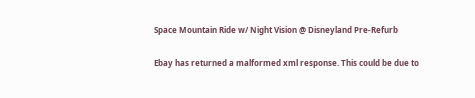Space Mountain Ride w/ Night Vision @ Disneyland Pre-Refurb

Ebay has returned a malformed xml response. This could be due to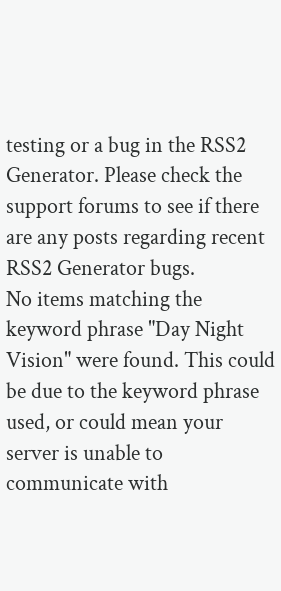testing or a bug in the RSS2 Generator. Please check the support forums to see if there are any posts regarding recent RSS2 Generator bugs.
No items matching the keyword phrase "Day Night Vision" were found. This could be due to the keyword phrase used, or could mean your server is unable to communicate with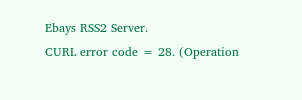Ebays RSS2 Server.
CURL error code = 28. (Operation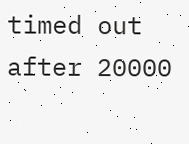timed out after 20000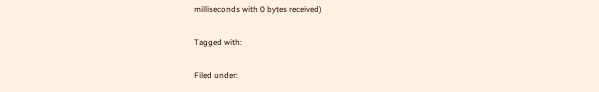milliseconds with 0 bytes received)

Tagged with:

Filed under: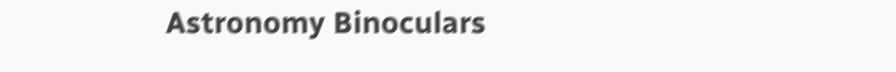Astronomy Binoculars